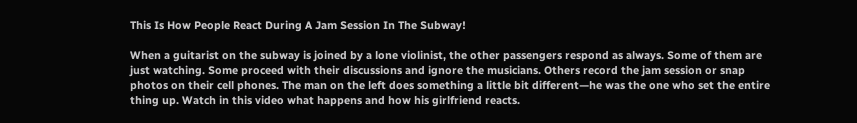This Is How People React During A Jam Session In The Subway!

When a guitarist on the subway is joined by a lone violinist, the other passengers respond as always. Some of them are just watching. Some proceed with their discussions and ignore the musicians. Others record the jam session or snap photos on their cell phones. The man on the left does something a little bit different—he was the one who set the entire thing up. Watch in this video what happens and how his girlfriend reacts.